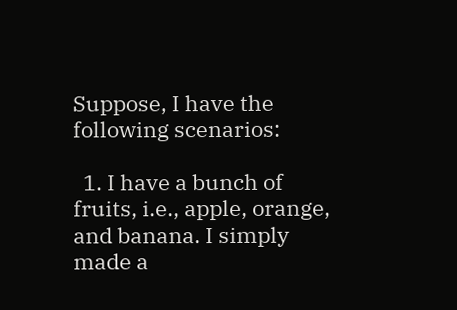Suppose, I have the following scenarios:

  1. I have a bunch of fruits, i.e., apple, orange, and banana. I simply made a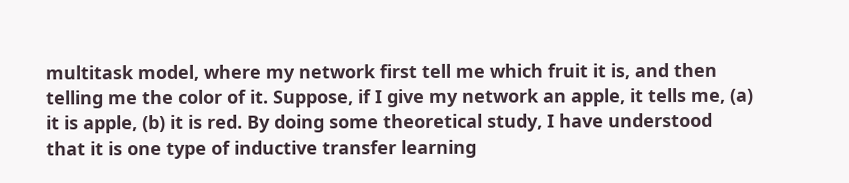multitask model, where my network first tell me which fruit it is, and then telling me the color of it. Suppose, if I give my network an apple, it tells me, (a) it is apple, (b) it is red. By doing some theoretical study, I have understood that it is one type of inductive transfer learning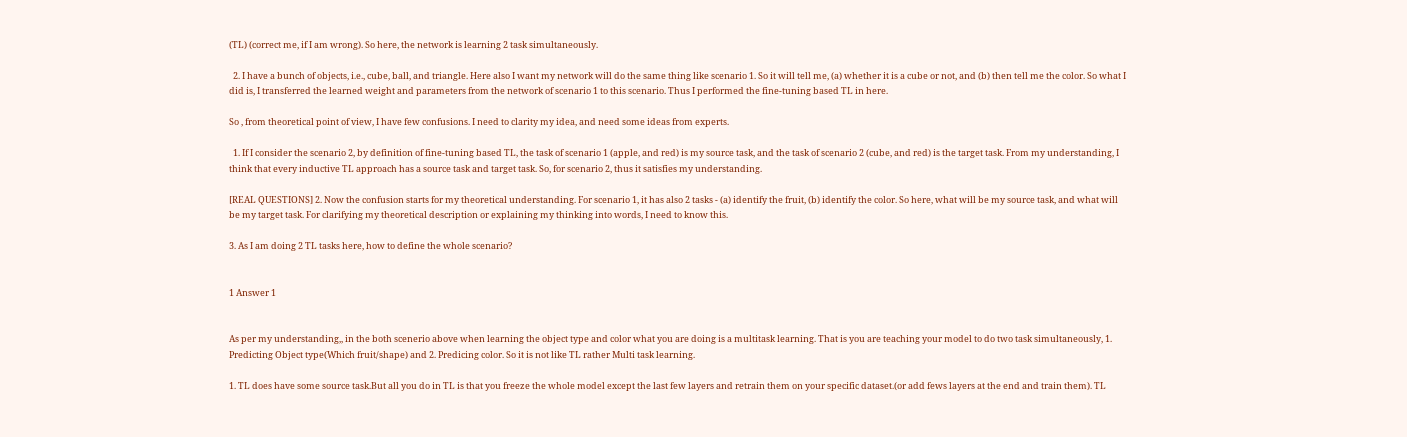(TL) (correct me, if I am wrong). So here, the network is learning 2 task simultaneously.

  2. I have a bunch of objects, i.e., cube, ball, and triangle. Here also I want my network will do the same thing like scenario 1. So it will tell me, (a) whether it is a cube or not, and (b) then tell me the color. So what I did is, I transferred the learned weight and parameters from the network of scenario 1 to this scenario. Thus I performed the fine-tuning based TL in here.

So , from theoretical point of view, I have few confusions. I need to clarity my idea, and need some ideas from experts.

  1. If I consider the scenario 2, by definition of fine-tuning based TL, the task of scenario 1 (apple, and red) is my source task, and the task of scenario 2 (cube, and red) is the target task. From my understanding, I think that every inductive TL approach has a source task and target task. So, for scenario 2, thus it satisfies my understanding.

[REAL QUESTIONS] 2. Now the confusion starts for my theoretical understanding. For scenario 1, it has also 2 tasks - (a) identify the fruit, (b) identify the color. So here, what will be my source task, and what will be my target task. For clarifying my theoretical description or explaining my thinking into words, I need to know this.

3. As I am doing 2 TL tasks here, how to define the whole scenario?


1 Answer 1


As per my understanding,, in the both scenerio above when learning the object type and color what you are doing is a multitask learning. That is you are teaching your model to do two task simultaneously, 1. Predicting Object type(Which fruit/shape) and 2. Predicing color. So it is not like TL rather Multi task learning.

1. TL does have some source task.But all you do in TL is that you freeze the whole model except the last few layers and retrain them on your specific dataset.(or add fews layers at the end and train them). TL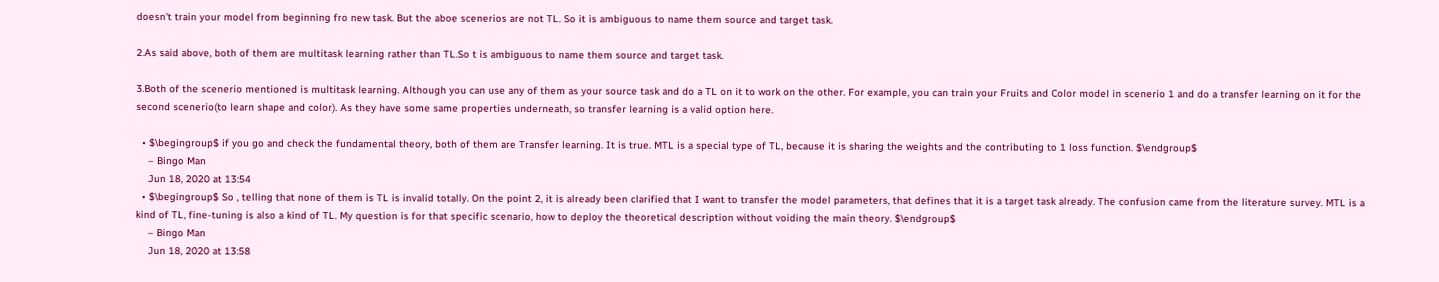doesn't train your model from beginning fro new task. But the aboe scenerios are not TL. So it is ambiguous to name them source and target task.

2.As said above, both of them are multitask learning rather than TL.So t is ambiguous to name them source and target task.

3.Both of the scenerio mentioned is multitask learning. Although you can use any of them as your source task and do a TL on it to work on the other. For example, you can train your Fruits and Color model in scenerio 1 and do a transfer learning on it for the second scenerio(to learn shape and color). As they have some same properties underneath, so transfer learning is a valid option here.

  • $\begingroup$ if you go and check the fundamental theory, both of them are Transfer learning. It is true. MTL is a special type of TL, because it is sharing the weights and the contributing to 1 loss function. $\endgroup$
    – Bingo Man
    Jun 18, 2020 at 13:54
  • $\begingroup$ So , telling that none of them is TL is invalid totally. On the point 2, it is already been clarified that I want to transfer the model parameters, that defines that it is a target task already. The confusion came from the literature survey. MTL is a kind of TL, fine-tuning is also a kind of TL. My question is for that specific scenario, how to deploy the theoretical description without voiding the main theory. $\endgroup$
    – Bingo Man
    Jun 18, 2020 at 13:58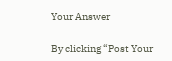Your Answer

By clicking “Post Your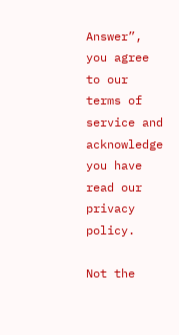Answer”, you agree to our terms of service and acknowledge you have read our privacy policy.

Not the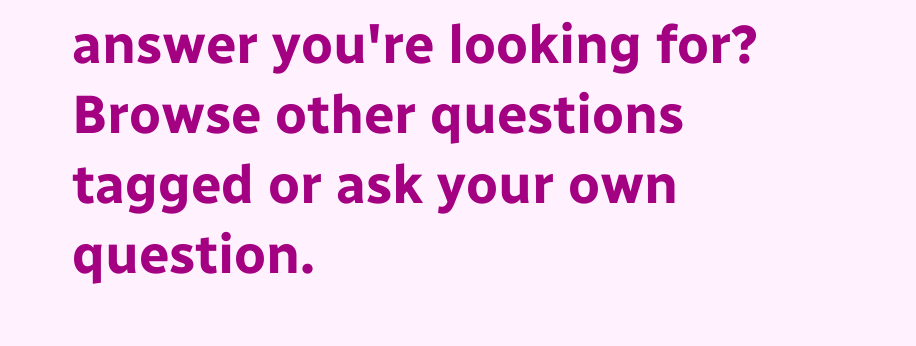answer you're looking for? Browse other questions tagged or ask your own question.